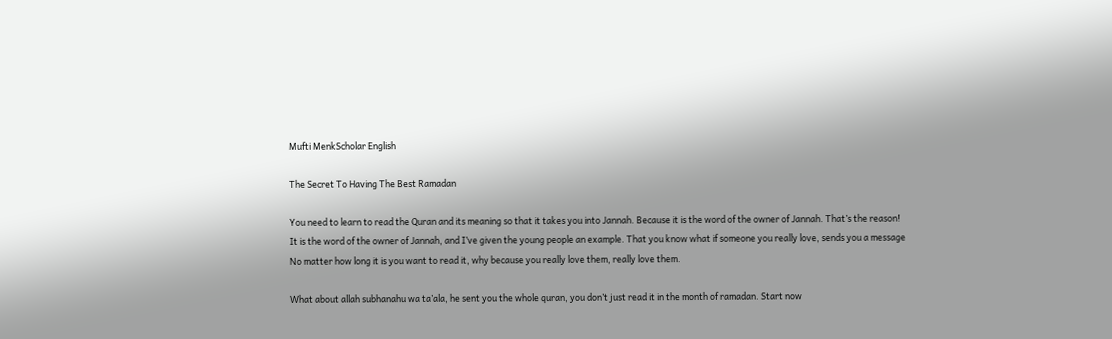Mufti MenkScholar English

The Secret To Having The Best Ramadan

You need to learn to read the Quran and its meaning so that it takes you into Jannah. Because it is the word of the owner of Jannah. That’s the reason!
It is the word of the owner of Jannah, and I’ve given the young people an example. That you know what if someone you really love, sends you a message
No matter how long it is you want to read it, why because you really love them, really love them.

What about allah subhanahu wa ta’ala, he sent you the whole quran, you don’t just read it in the month of ramadan. Start now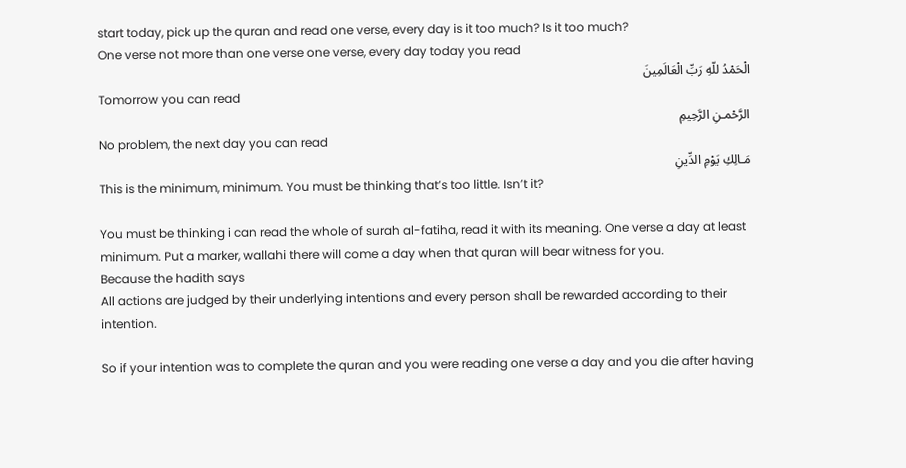start today, pick up the quran and read one verse, every day is it too much? Is it too much?
One verse not more than one verse one verse, every day today you read
الْحَمْدُ للّهِ رَبِّ الْعَالَمِينَ
Tomorrow you can read
الرَّحْمـنِ الرَّحِيمِ
No problem, the next day you can read
مَـالِكِ يَوْمِ الدِّينِ
This is the minimum, minimum. You must be thinking that’s too little. Isn’t it?

You must be thinking i can read the whole of surah al-fatiha, read it with its meaning. One verse a day at least minimum. Put a marker, wallahi there will come a day when that quran will bear witness for you.
Because the hadith says
All actions are judged by their underlying intentions and every person shall be rewarded according to their intention.

So if your intention was to complete the quran and you were reading one verse a day and you die after having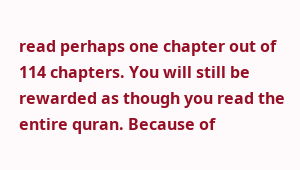read perhaps one chapter out of 114 chapters. You will still be rewarded as though you read the entire quran. Because of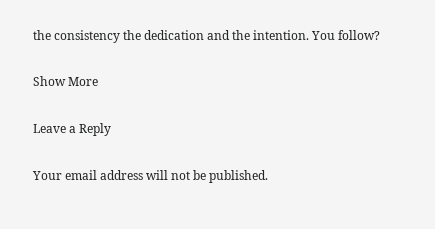the consistency the dedication and the intention. You follow?

Show More

Leave a Reply

Your email address will not be published.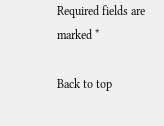Required fields are marked *

Back to top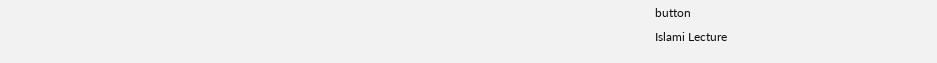button
Islami Lecture